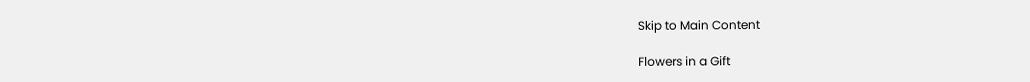Skip to Main Content

Flowers in a Gift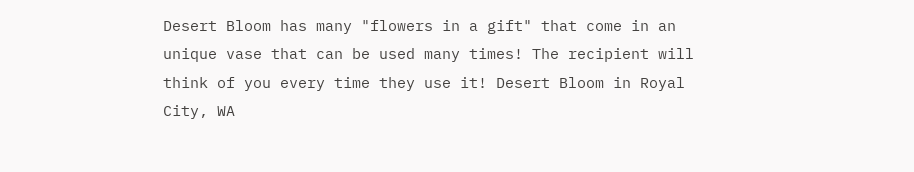Desert Bloom has many "flowers in a gift" that come in an unique vase that can be used many times! The recipient will think of you every time they use it! Desert Bloom in Royal City, WA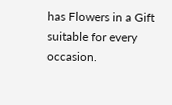has Flowers in a Gift suitable for every occasion.